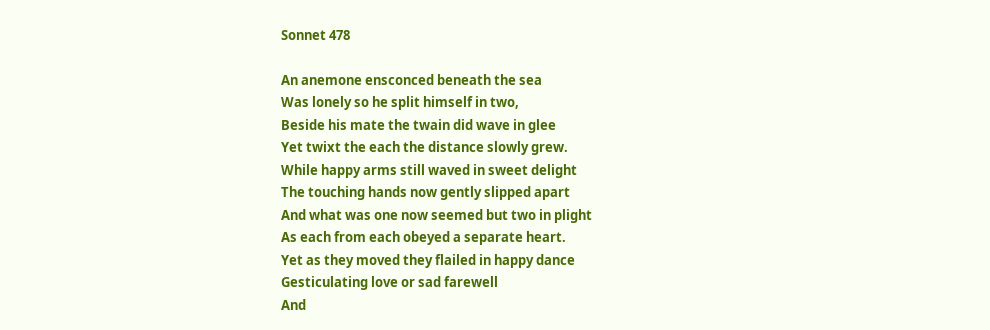Sonnet 478

An anemone ensconced beneath the sea
Was lonely so he split himself in two,
Beside his mate the twain did wave in glee
Yet twixt the each the distance slowly grew.
While happy arms still waved in sweet delight
The touching hands now gently slipped apart
And what was one now seemed but two in plight
As each from each obeyed a separate heart.
Yet as they moved they flailed in happy dance
Gesticulating love or sad farewell
And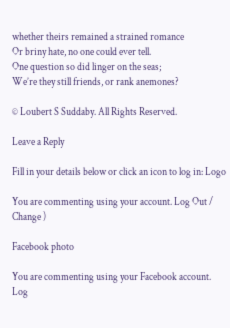whether theirs remained a strained romance
Or briny hate, no one could ever tell.
One question so did linger on the seas;
We’re they still friends, or rank anemones?

© Loubert S Suddaby. All Rights Reserved.

Leave a Reply

Fill in your details below or click an icon to log in: Logo

You are commenting using your account. Log Out /  Change )

Facebook photo

You are commenting using your Facebook account. Log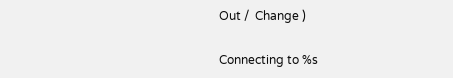Out /  Change )

Connecting to %s